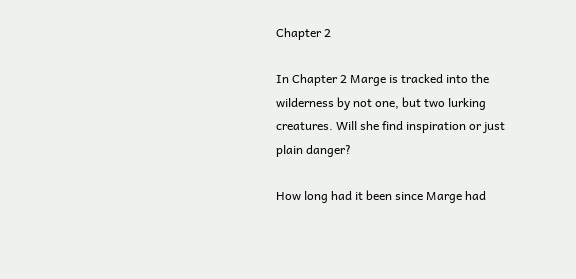Chapter 2

In Chapter 2 Marge is tracked into the wilderness by not one, but two lurking creatures. Will she find inspiration or just plain danger?

How long had it been since Marge had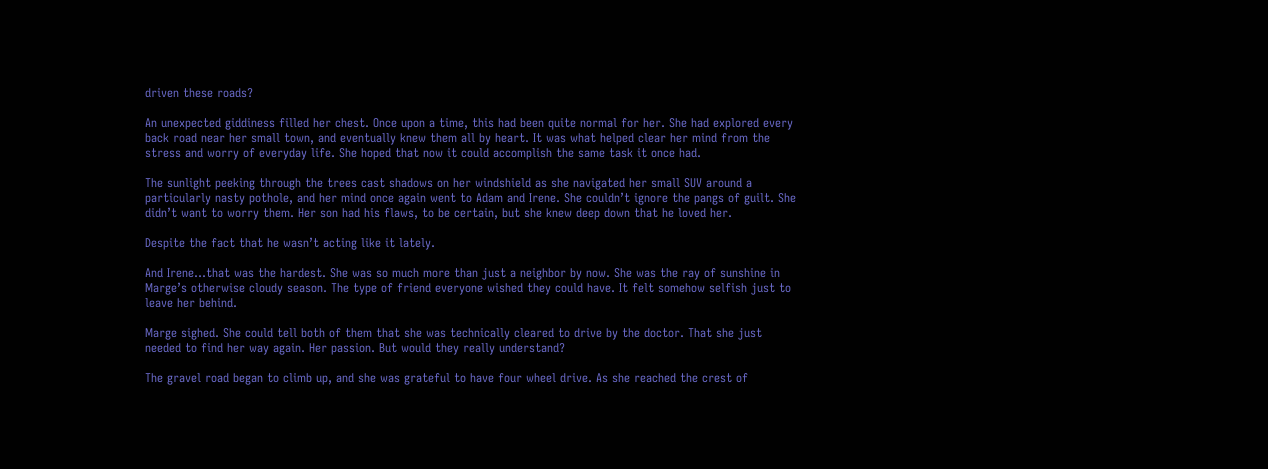driven these roads?

An unexpected giddiness filled her chest. Once upon a time, this had been quite normal for her. She had explored every back road near her small town, and eventually knew them all by heart. It was what helped clear her mind from the stress and worry of everyday life. She hoped that now it could accomplish the same task it once had.

The sunlight peeking through the trees cast shadows on her windshield as she navigated her small SUV around a particularly nasty pothole, and her mind once again went to Adam and Irene. She couldn’t ignore the pangs of guilt. She didn’t want to worry them. Her son had his flaws, to be certain, but she knew deep down that he loved her.

Despite the fact that he wasn’t acting like it lately.

And Irene…that was the hardest. She was so much more than just a neighbor by now. She was the ray of sunshine in Marge’s otherwise cloudy season. The type of friend everyone wished they could have. It felt somehow selfish just to leave her behind.

Marge sighed. She could tell both of them that she was technically cleared to drive by the doctor. That she just needed to find her way again. Her passion. But would they really understand?

The gravel road began to climb up, and she was grateful to have four wheel drive. As she reached the crest of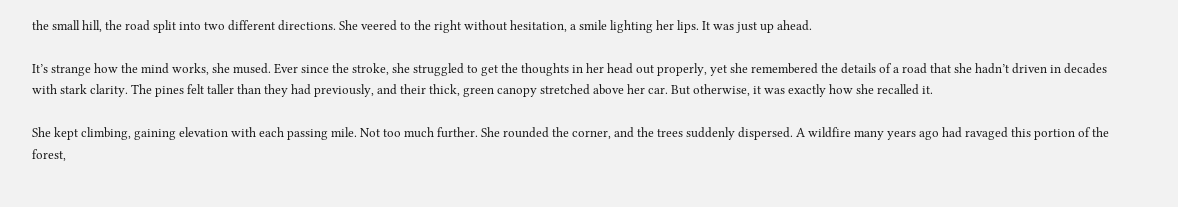the small hill, the road split into two different directions. She veered to the right without hesitation, a smile lighting her lips. It was just up ahead.

It’s strange how the mind works, she mused. Ever since the stroke, she struggled to get the thoughts in her head out properly, yet she remembered the details of a road that she hadn’t driven in decades with stark clarity. The pines felt taller than they had previously, and their thick, green canopy stretched above her car. But otherwise, it was exactly how she recalled it.

She kept climbing, gaining elevation with each passing mile. Not too much further. She rounded the corner, and the trees suddenly dispersed. A wildfire many years ago had ravaged this portion of the forest,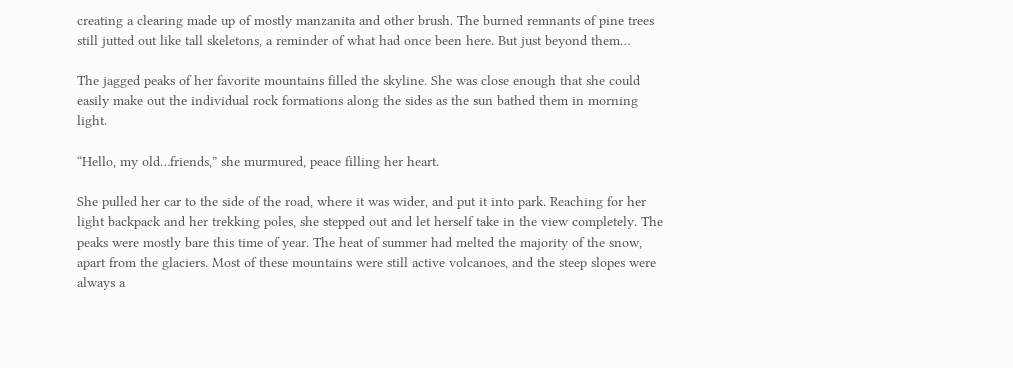creating a clearing made up of mostly manzanita and other brush. The burned remnants of pine trees still jutted out like tall skeletons, a reminder of what had once been here. But just beyond them…

The jagged peaks of her favorite mountains filled the skyline. She was close enough that she could easily make out the individual rock formations along the sides as the sun bathed them in morning light.

“Hello, my old…friends,” she murmured, peace filling her heart.

She pulled her car to the side of the road, where it was wider, and put it into park. Reaching for her light backpack and her trekking poles, she stepped out and let herself take in the view completely. The peaks were mostly bare this time of year. The heat of summer had melted the majority of the snow, apart from the glaciers. Most of these mountains were still active volcanoes, and the steep slopes were always a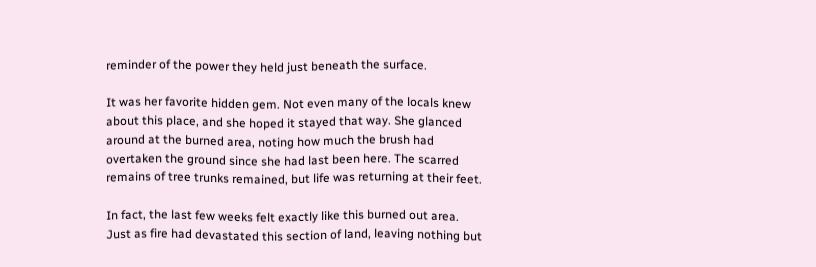reminder of the power they held just beneath the surface.

It was her favorite hidden gem. Not even many of the locals knew about this place, and she hoped it stayed that way. She glanced around at the burned area, noting how much the brush had overtaken the ground since she had last been here. The scarred remains of tree trunks remained, but life was returning at their feet.

In fact, the last few weeks felt exactly like this burned out area. Just as fire had devastated this section of land, leaving nothing but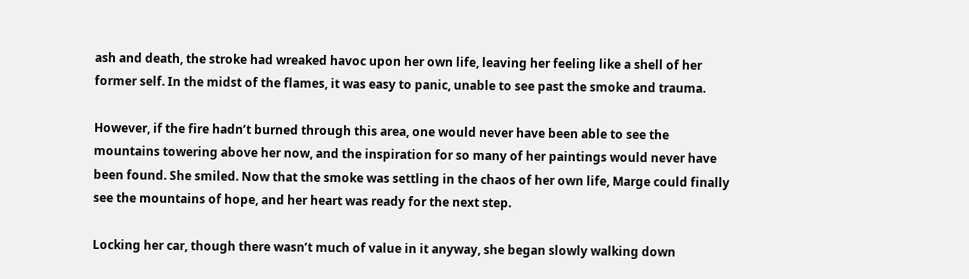ash and death, the stroke had wreaked havoc upon her own life, leaving her feeling like a shell of her former self. In the midst of the flames, it was easy to panic, unable to see past the smoke and trauma.

However, if the fire hadn’t burned through this area, one would never have been able to see the mountains towering above her now, and the inspiration for so many of her paintings would never have been found. She smiled. Now that the smoke was settling in the chaos of her own life, Marge could finally see the mountains of hope, and her heart was ready for the next step.

Locking her car, though there wasn’t much of value in it anyway, she began slowly walking down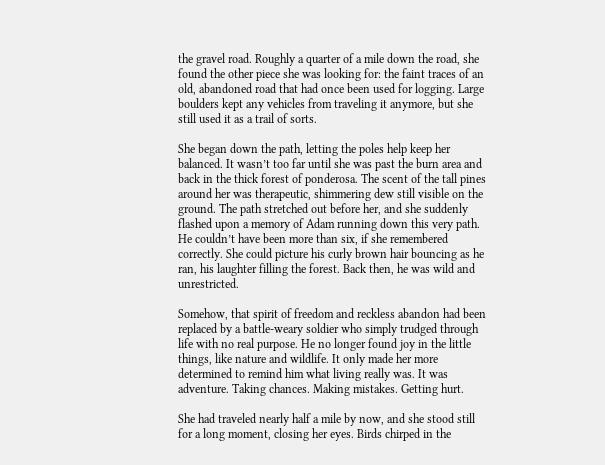the gravel road. Roughly a quarter of a mile down the road, she found the other piece she was looking for: the faint traces of an old, abandoned road that had once been used for logging. Large boulders kept any vehicles from traveling it anymore, but she still used it as a trail of sorts.

She began down the path, letting the poles help keep her balanced. It wasn’t too far until she was past the burn area and back in the thick forest of ponderosa. The scent of the tall pines around her was therapeutic, shimmering dew still visible on the ground. The path stretched out before her, and she suddenly flashed upon a memory of Adam running down this very path. He couldn’t have been more than six, if she remembered correctly. She could picture his curly brown hair bouncing as he ran, his laughter filling the forest. Back then, he was wild and unrestricted.

Somehow, that spirit of freedom and reckless abandon had been replaced by a battle-weary soldier who simply trudged through life with no real purpose. He no longer found joy in the little things, like nature and wildlife. It only made her more determined to remind him what living really was. It was adventure. Taking chances. Making mistakes. Getting hurt.

She had traveled nearly half a mile by now, and she stood still for a long moment, closing her eyes. Birds chirped in the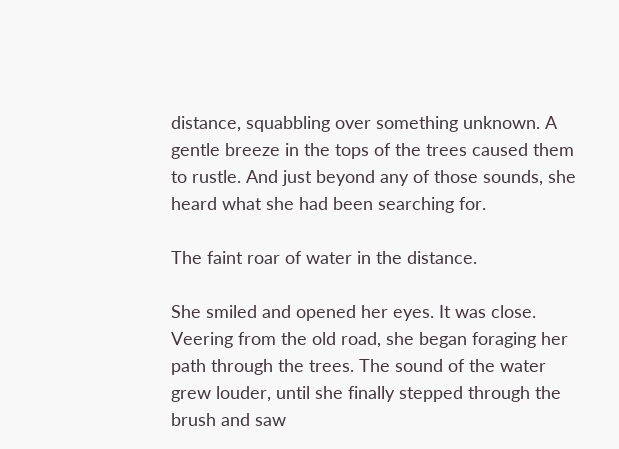distance, squabbling over something unknown. A gentle breeze in the tops of the trees caused them to rustle. And just beyond any of those sounds, she heard what she had been searching for.

The faint roar of water in the distance.

She smiled and opened her eyes. It was close. Veering from the old road, she began foraging her path through the trees. The sound of the water grew louder, until she finally stepped through the brush and saw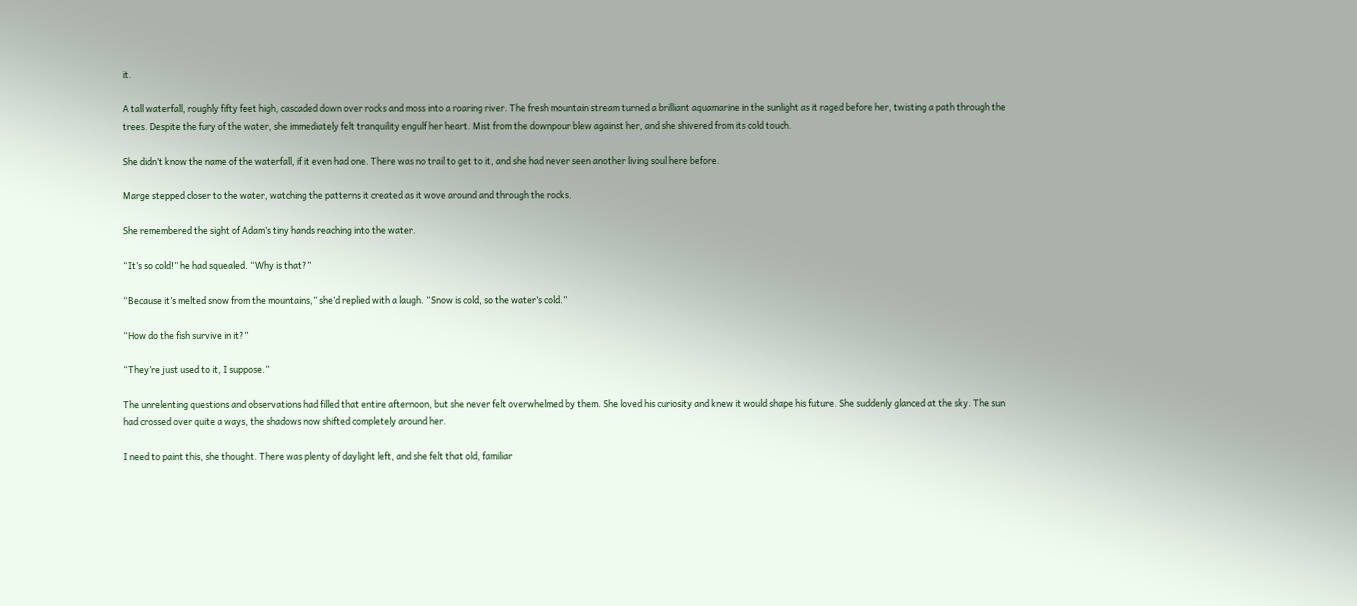it.

A tall waterfall, roughly fifty feet high, cascaded down over rocks and moss into a roaring river. The fresh mountain stream turned a brilliant aquamarine in the sunlight as it raged before her, twisting a path through the trees. Despite the fury of the water, she immediately felt tranquility engulf her heart. Mist from the downpour blew against her, and she shivered from its cold touch.

She didn’t know the name of the waterfall, if it even had one. There was no trail to get to it, and she had never seen another living soul here before.

Marge stepped closer to the water, watching the patterns it created as it wove around and through the rocks.

She remembered the sight of Adam’s tiny hands reaching into the water.

“It’s so cold!” he had squealed. “Why is that?”

“Because it’s melted snow from the mountains,” she’d replied with a laugh. “Snow is cold, so the water’s cold.”

“How do the fish survive in it?”

“They’re just used to it, I suppose.”

The unrelenting questions and observations had filled that entire afternoon, but she never felt overwhelmed by them. She loved his curiosity and knew it would shape his future. She suddenly glanced at the sky. The sun had crossed over quite a ways, the shadows now shifted completely around her.

I need to paint this, she thought. There was plenty of daylight left, and she felt that old, familiar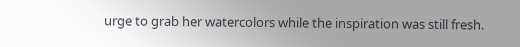urge to grab her watercolors while the inspiration was still fresh.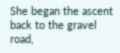She began the ascent back to the gravel road,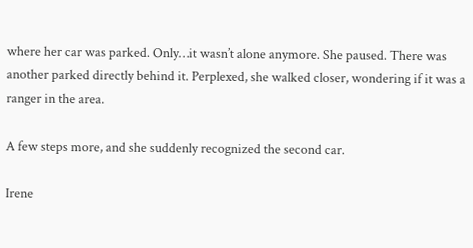where her car was parked. Only…it wasn’t alone anymore. She paused. There was another parked directly behind it. Perplexed, she walked closer, wondering if it was a ranger in the area.

A few steps more, and she suddenly recognized the second car.

Irene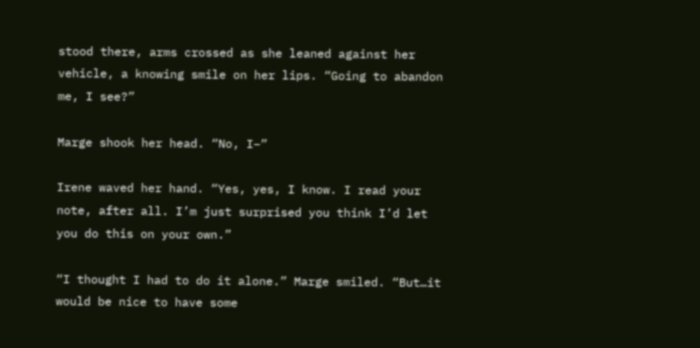stood there, arms crossed as she leaned against her vehicle, a knowing smile on her lips. “Going to abandon me, I see?”

Marge shook her head. “No, I–”

Irene waved her hand. “Yes, yes, I know. I read your note, after all. I’m just surprised you think I’d let you do this on your own.”

“I thought I had to do it alone.” Marge smiled. “But…it would be nice to have some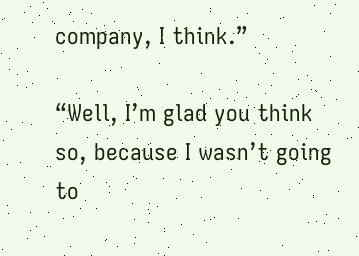company, I think.”

“Well, I’m glad you think so, because I wasn’t going to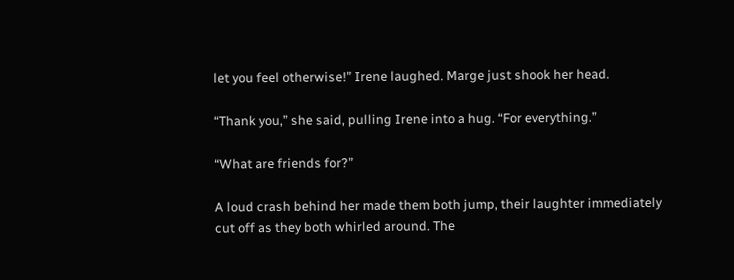let you feel otherwise!” Irene laughed. Marge just shook her head.

“Thank you,” she said, pulling Irene into a hug. “For everything.”

“What are friends for?”

A loud crash behind her made them both jump, their laughter immediately cut off as they both whirled around. The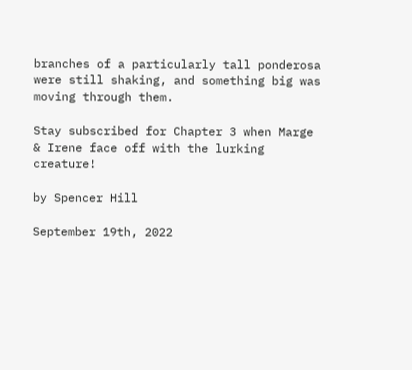branches of a particularly tall ponderosa were still shaking, and something big was moving through them.

Stay subscribed for Chapter 3 when Marge & Irene face off with the lurking creature!

by Spencer Hill

September 19th, 2022